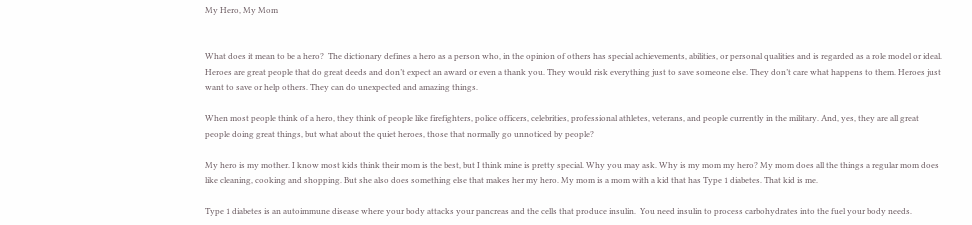My Hero, My Mom


What does it mean to be a hero?  The dictionary defines a hero as a person who, in the opinion of others has special achievements, abilities, or personal qualities and is regarded as a role model or ideal. Heroes are great people that do great deeds and don’t expect an award or even a thank you. They would risk everything just to save someone else. They don’t care what happens to them. Heroes just want to save or help others. They can do unexpected and amazing things.

When most people think of a hero, they think of people like firefighters, police officers, celebrities, professional athletes, veterans, and people currently in the military. And, yes, they are all great people doing great things, but what about the quiet heroes, those that normally go unnoticed by people?

My hero is my mother. I know most kids think their mom is the best, but I think mine is pretty special. Why you may ask. Why is my mom my hero? My mom does all the things a regular mom does like cleaning, cooking and shopping. But she also does something else that makes her my hero. My mom is a mom with a kid that has Type 1 diabetes. That kid is me.

Type 1 diabetes is an autoimmune disease where your body attacks your pancreas and the cells that produce insulin.  You need insulin to process carbohydrates into the fuel your body needs.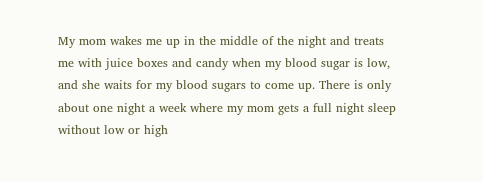My mom wakes me up in the middle of the night and treats me with juice boxes and candy when my blood sugar is low, and she waits for my blood sugars to come up. There is only about one night a week where my mom gets a full night sleep without low or high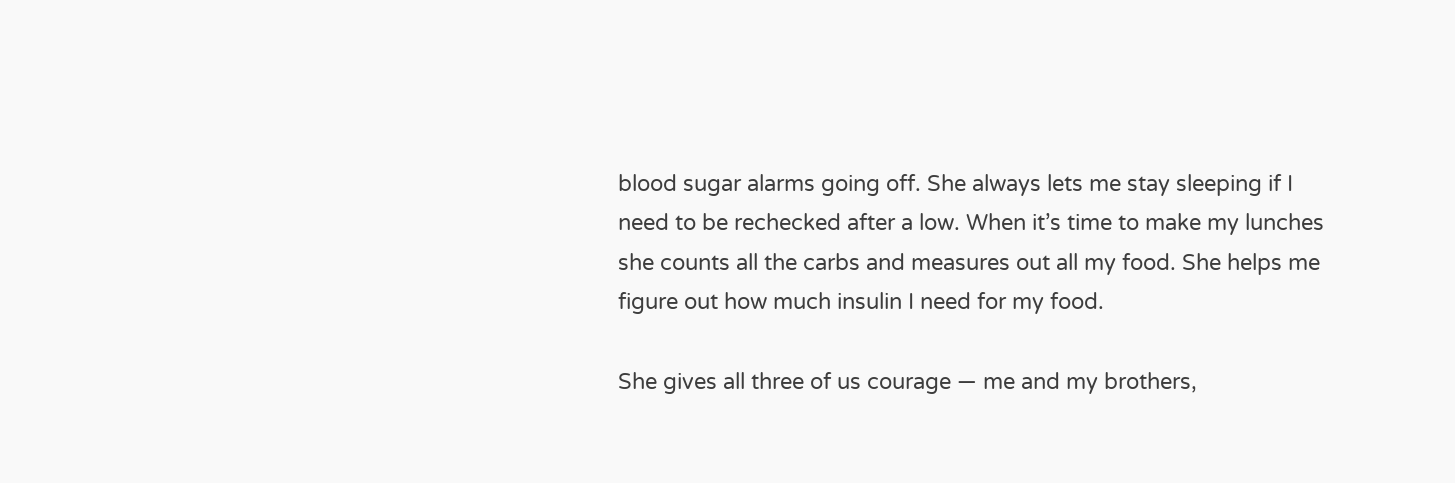blood sugar alarms going off. She always lets me stay sleeping if I need to be rechecked after a low. When it’s time to make my lunches she counts all the carbs and measures out all my food. She helps me figure out how much insulin I need for my food.

She gives all three of us courage — me and my brothers,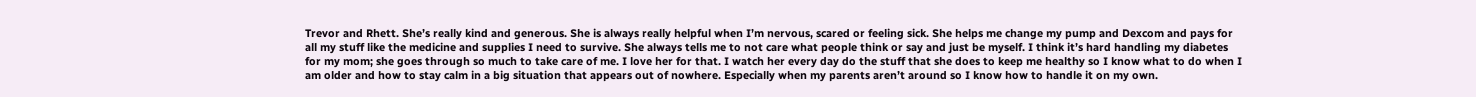Trevor and Rhett. She’s really kind and generous. She is always really helpful when I’m nervous, scared or feeling sick. She helps me change my pump and Dexcom and pays for all my stuff like the medicine and supplies I need to survive. She always tells me to not care what people think or say and just be myself. I think it’s hard handling my diabetes for my mom; she goes through so much to take care of me. I love her for that. I watch her every day do the stuff that she does to keep me healthy so I know what to do when I am older and how to stay calm in a big situation that appears out of nowhere. Especially when my parents aren’t around so I know how to handle it on my own.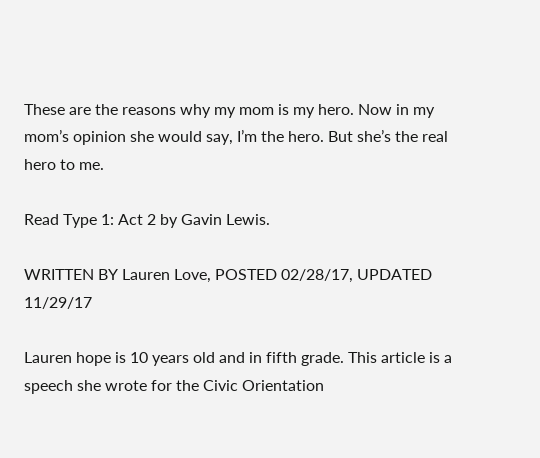These are the reasons why my mom is my hero. Now in my mom’s opinion she would say, I’m the hero. But she’s the real hero to me.

Read Type 1: Act 2 by Gavin Lewis.

WRITTEN BY Lauren Love, POSTED 02/28/17, UPDATED 11/29/17

Lauren hope is 10 years old and in fifth grade. This article is a speech she wrote for the Civic Orientation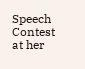Speech Contest at her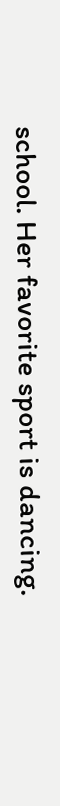school. Her favorite sport is dancing.